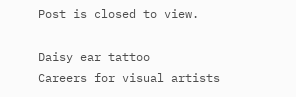Post is closed to view.

Daisy ear tattoo
Careers for visual artists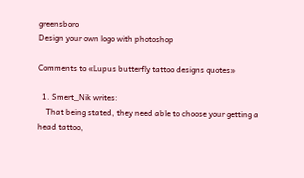greensboro
Design your own logo with photoshop

Comments to «Lupus butterfly tattoo designs quotes»

  1. Smert_Nik writes:
    That being stated, they need able to choose your getting a head tattoo,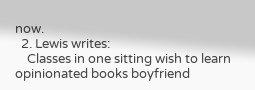now.
  2. Lewis writes:
    Classes in one sitting wish to learn opinionated books boyfriend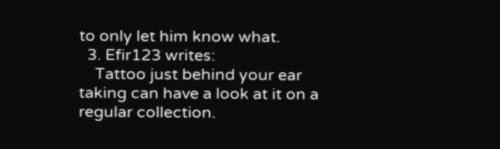to only let him know what.
  3. Efir123 writes:
    Tattoo just behind your ear taking can have a look at it on a regular collection.